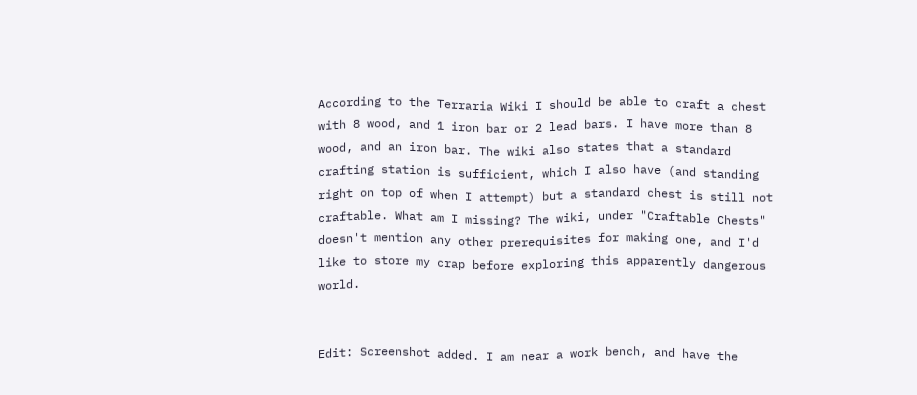According to the Terraria Wiki I should be able to craft a chest with 8 wood, and 1 iron bar or 2 lead bars. I have more than 8 wood, and an iron bar. The wiki also states that a standard crafting station is sufficient, which I also have (and standing right on top of when I attempt) but a standard chest is still not craftable. What am I missing? The wiki, under "Craftable Chests" doesn't mention any other prerequisites for making one, and I'd like to store my crap before exploring this apparently dangerous world.


Edit: Screenshot added. I am near a work bench, and have the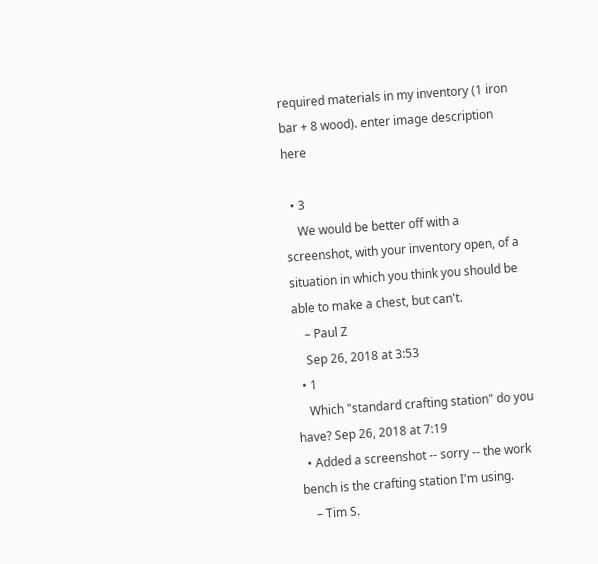required materials in my inventory (1 iron bar + 8 wood). enter image description here

  • 3
    We would be better off with a screenshot, with your inventory open, of a situation in which you think you should be able to make a chest, but can't.
    – Paul Z
    Sep 26, 2018 at 3:53
  • 1
    Which "standard crafting station" do you have? Sep 26, 2018 at 7:19
  • Added a screenshot -- sorry -- the work bench is the crafting station I'm using.
    – Tim S.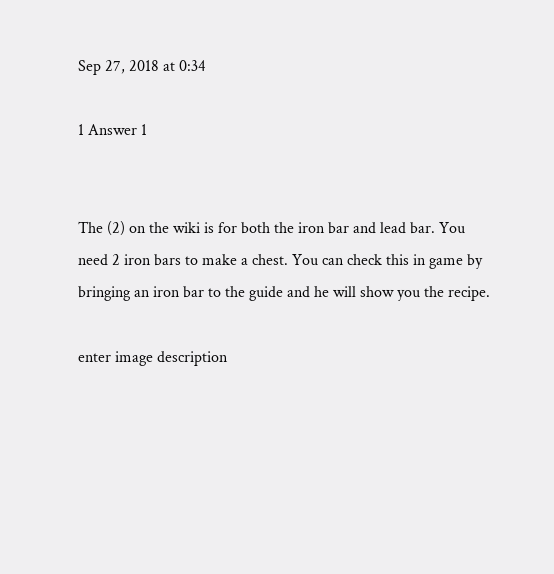Sep 27, 2018 at 0:34

1 Answer 1


The (2) on the wiki is for both the iron bar and lead bar. You need 2 iron bars to make a chest. You can check this in game by bringing an iron bar to the guide and he will show you the recipe.

enter image description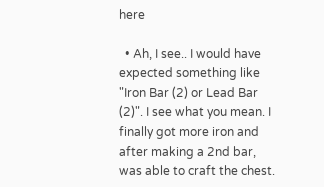here

  • Ah, I see.. I would have expected something like "Iron Bar (2) or Lead Bar (2)". I see what you mean. I finally got more iron and after making a 2nd bar, was able to craft the chest.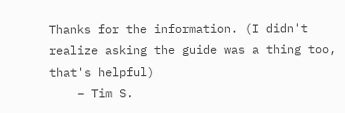Thanks for the information. (I didn't realize asking the guide was a thing too, that's helpful)
    – Tim S.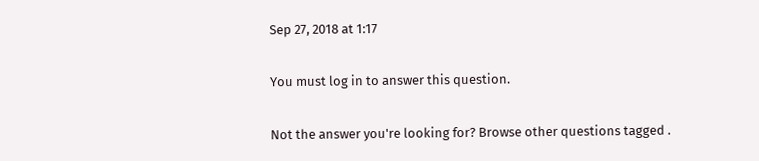Sep 27, 2018 at 1:17

You must log in to answer this question.

Not the answer you're looking for? Browse other questions tagged .